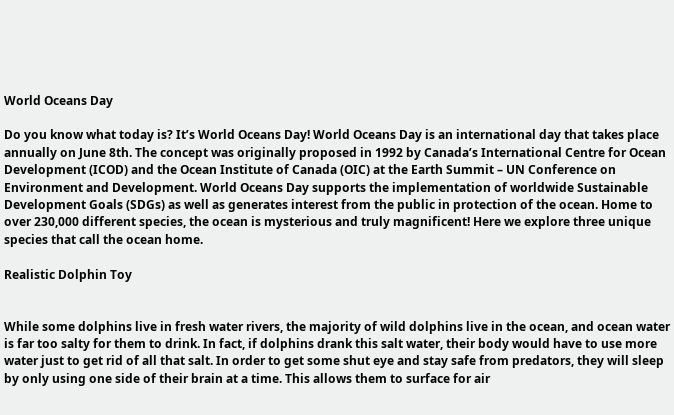World Oceans Day

Do you know what today is? It’s World Oceans Day! World Oceans Day is an international day that takes place annually on June 8th. The concept was originally proposed in 1992 by Canada’s International Centre for Ocean Development (ICOD) and the Ocean Institute of Canada (OIC) at the Earth Summit – UN Conference on Environment and Development. World Oceans Day supports the implementation of worldwide Sustainable Development Goals (SDGs) as well as generates interest from the public in protection of the ocean. Home to over 230,000 different species, the ocean is mysterious and truly magnificent! Here we explore three unique species that call the ocean home.

Realistic Dolphin Toy


While some dolphins live in fresh water rivers, the majority of wild dolphins live in the ocean, and ocean water is far too salty for them to drink. In fact, if dolphins drank this salt water, their body would have to use more water just to get rid of all that salt. In order to get some shut eye and stay safe from predators, they will sleep by only using one side of their brain at a time. This allows them to surface for air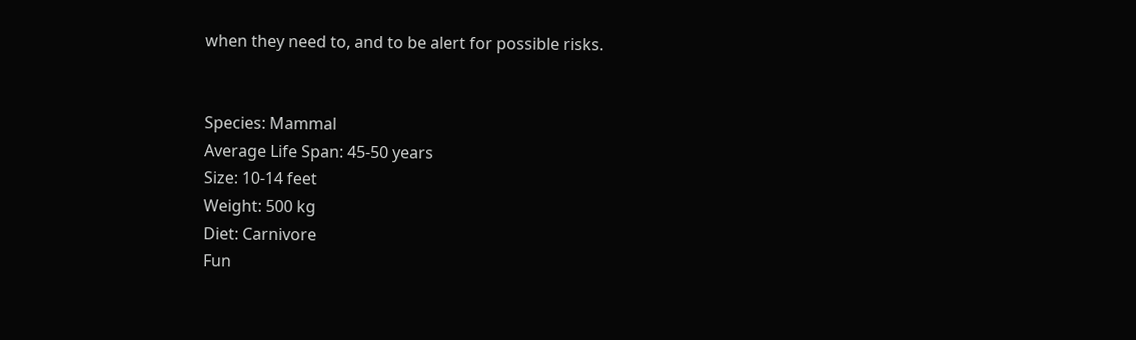when they need to, and to be alert for possible risks.


Species: Mammal
Average Life Span: 45-50 years
Size: 10-14 feet
Weight: 500 kg
Diet: Carnivore
Fun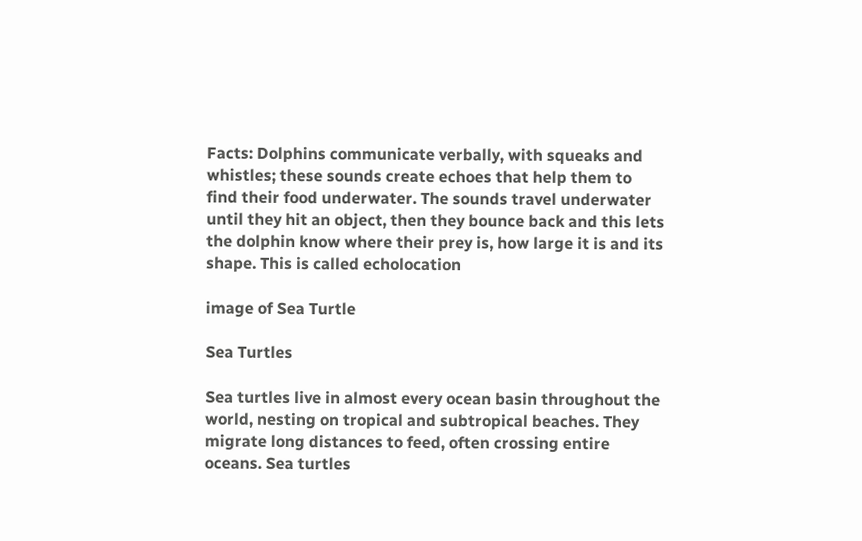Facts: Dolphins communicate verbally, with squeaks and whistles; these sounds create echoes that help them to find their food underwater. The sounds travel underwater until they hit an object, then they bounce back and this lets the dolphin know where their prey is, how large it is and its shape. This is called echolocation

image of Sea Turtle

Sea Turtles

Sea turtles live in almost every ocean basin throughout the world, nesting on tropical and subtropical beaches. They migrate long distances to feed, often crossing entire oceans. Sea turtles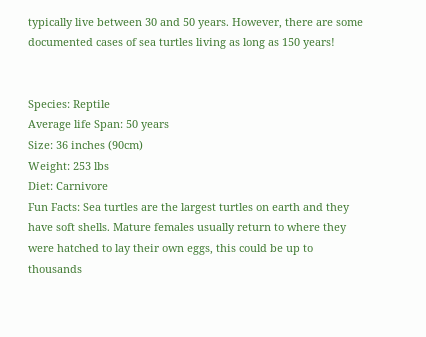typically live between 30 and 50 years. However, there are some documented cases of sea turtles living as long as 150 years!


Species: Reptile
Average life Span: 50 years
Size: 36 inches (90cm)
Weight: 253 lbs
Diet: Carnivore
Fun Facts: Sea turtles are the largest turtles on earth and they have soft shells. Mature females usually return to where they were hatched to lay their own eggs, this could be up to thousands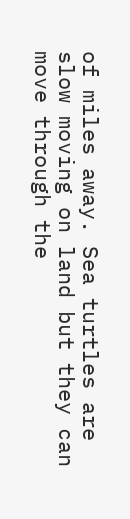of miles away. Sea turtles are slow moving on land but they can move through the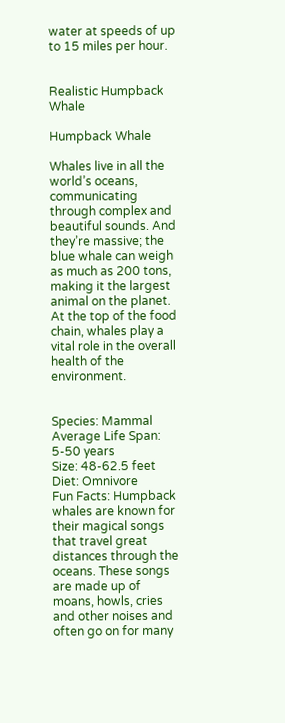water at speeds of up to 15 miles per hour.


Realistic Humpback Whale

Humpback Whale

Whales live in all the world’s oceans, communicating through complex and beautiful sounds. And they’re massive; the blue whale can weigh as much as 200 tons, making it the largest animal on the planet. At the top of the food chain, whales play a vital role in the overall health of the environment.


Species: Mammal
Average Life Span: 5-50 years
Size: 48-62.5 feet
Diet: Omnivore
Fun Facts: Humpback whales are known for their magical songs that travel great distances through the oceans. These songs are made up of moans, howls, cries and other noises and often go on for many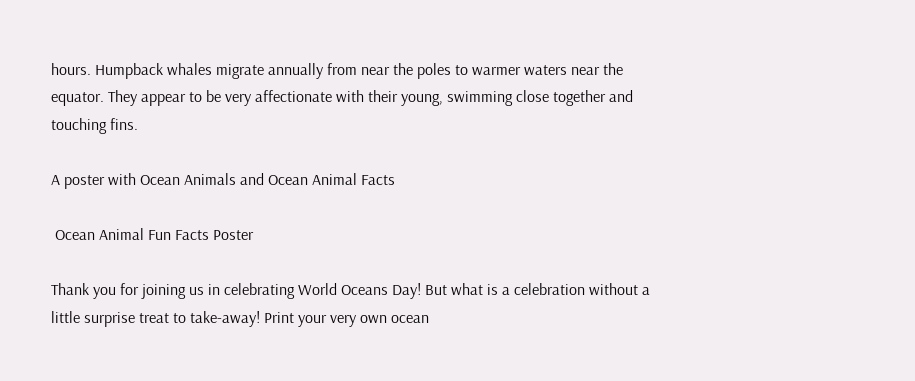hours. Humpback whales migrate annually from near the poles to warmer waters near the equator. They appear to be very affectionate with their young, swimming close together and touching fins.

A poster with Ocean Animals and Ocean Animal Facts

 Ocean Animal Fun Facts Poster

Thank you for joining us in celebrating World Oceans Day! But what is a celebration without a little surprise treat to take-away! Print your very own ocean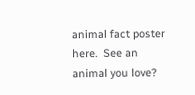animal fact poster here.  See an animal you love?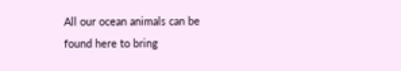All our ocean animals can be found here to bring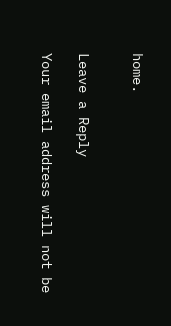home.


Leave a Reply

Your email address will not be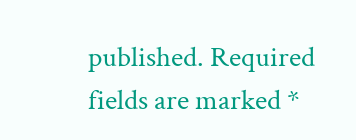published. Required fields are marked *